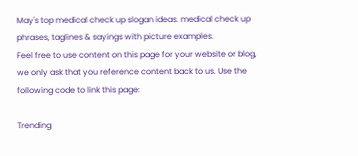May's top medical check up slogan ideas. medical check up phrases, taglines & sayings with picture examples.
Feel free to use content on this page for your website or blog, we only ask that you reference content back to us. Use the following code to link this page:

Trending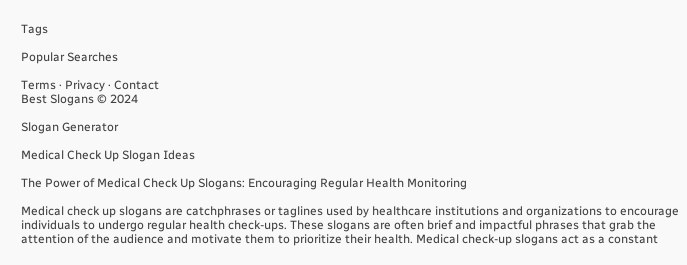Tags

Popular Searches

Terms · Privacy · Contact
Best Slogans © 2024

Slogan Generator

Medical Check Up Slogan Ideas

The Power of Medical Check Up Slogans: Encouraging Regular Health Monitoring

Medical check up slogans are catchphrases or taglines used by healthcare institutions and organizations to encourage individuals to undergo regular health check-ups. These slogans are often brief and impactful phrases that grab the attention of the audience and motivate them to prioritize their health. Medical check-up slogans act as a constant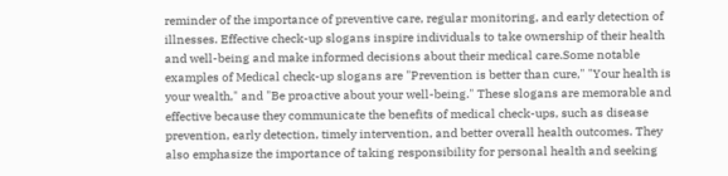reminder of the importance of preventive care, regular monitoring, and early detection of illnesses. Effective check-up slogans inspire individuals to take ownership of their health and well-being and make informed decisions about their medical care.Some notable examples of Medical check-up slogans are "Prevention is better than cure," "Your health is your wealth," and "Be proactive about your well-being." These slogans are memorable and effective because they communicate the benefits of medical check-ups, such as disease prevention, early detection, timely intervention, and better overall health outcomes. They also emphasize the importance of taking responsibility for personal health and seeking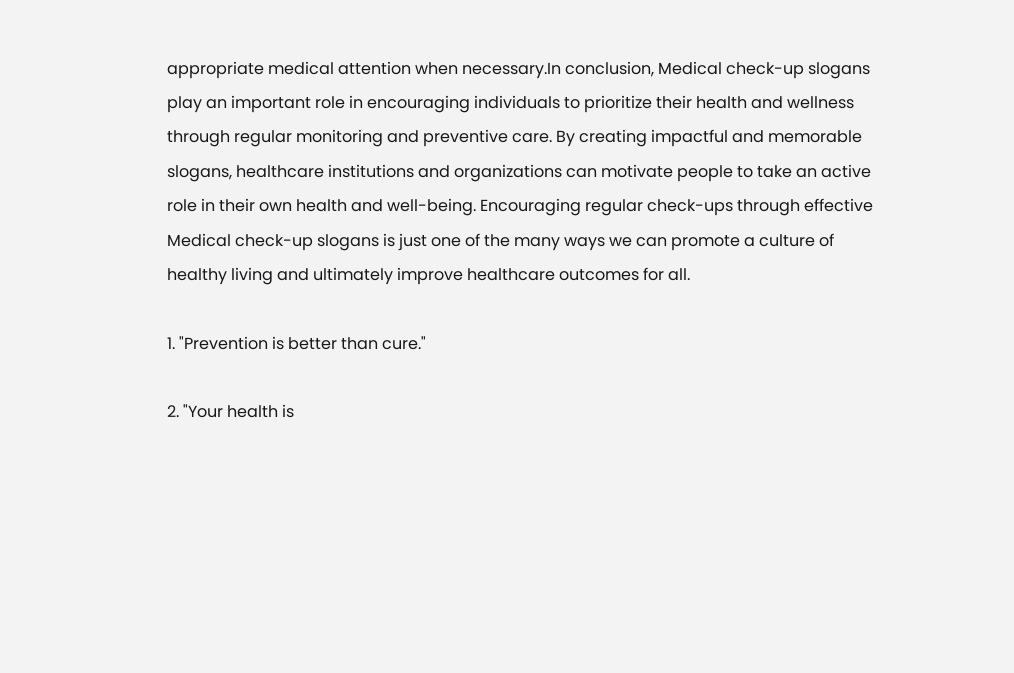appropriate medical attention when necessary.In conclusion, Medical check-up slogans play an important role in encouraging individuals to prioritize their health and wellness through regular monitoring and preventive care. By creating impactful and memorable slogans, healthcare institutions and organizations can motivate people to take an active role in their own health and well-being. Encouraging regular check-ups through effective Medical check-up slogans is just one of the many ways we can promote a culture of healthy living and ultimately improve healthcare outcomes for all.

1. "Prevention is better than cure."

2. "Your health is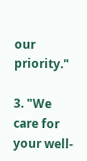our priority."

3. "We care for your well-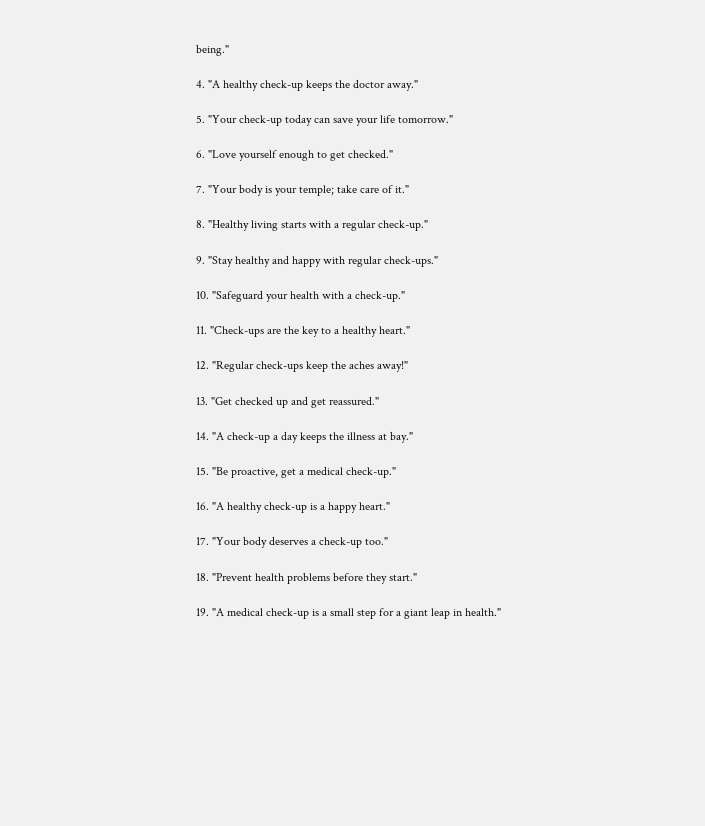being."

4. "A healthy check-up keeps the doctor away."

5. "Your check-up today can save your life tomorrow."

6. "Love yourself enough to get checked."

7. "Your body is your temple; take care of it."

8. "Healthy living starts with a regular check-up."

9. "Stay healthy and happy with regular check-ups."

10. "Safeguard your health with a check-up."

11. "Check-ups are the key to a healthy heart."

12. "Regular check-ups keep the aches away!"

13. "Get checked up and get reassured."

14. "A check-up a day keeps the illness at bay."

15. "Be proactive, get a medical check-up."

16. "A healthy check-up is a happy heart."

17. "Your body deserves a check-up too."

18. "Prevent health problems before they start."

19. "A medical check-up is a small step for a giant leap in health."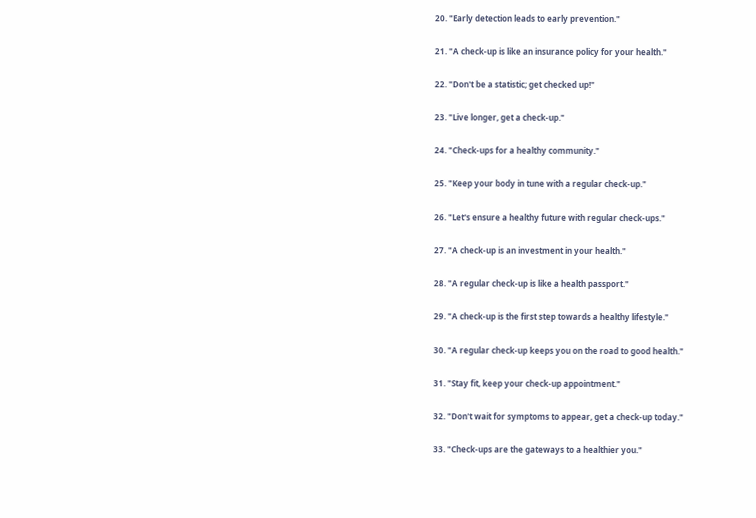20. "Early detection leads to early prevention."

21. "A check-up is like an insurance policy for your health."

22. "Don't be a statistic; get checked up!"

23. "Live longer, get a check-up."

24. "Check-ups for a healthy community."

25. "Keep your body in tune with a regular check-up."

26. "Let's ensure a healthy future with regular check-ups."

27. "A check-up is an investment in your health."

28. "A regular check-up is like a health passport."

29. "A check-up is the first step towards a healthy lifestyle."

30. "A regular check-up keeps you on the road to good health."

31. "Stay fit, keep your check-up appointment."

32. "Don't wait for symptoms to appear, get a check-up today."

33. "Check-ups are the gateways to a healthier you."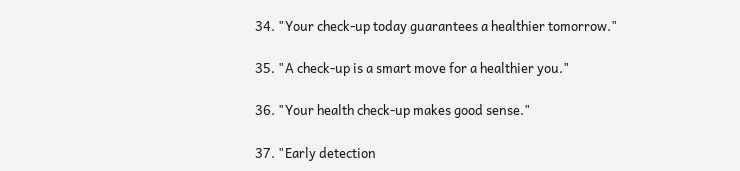34. "Your check-up today guarantees a healthier tomorrow."

35. "A check-up is a smart move for a healthier you."

36. "Your health check-up makes good sense."

37. "Early detection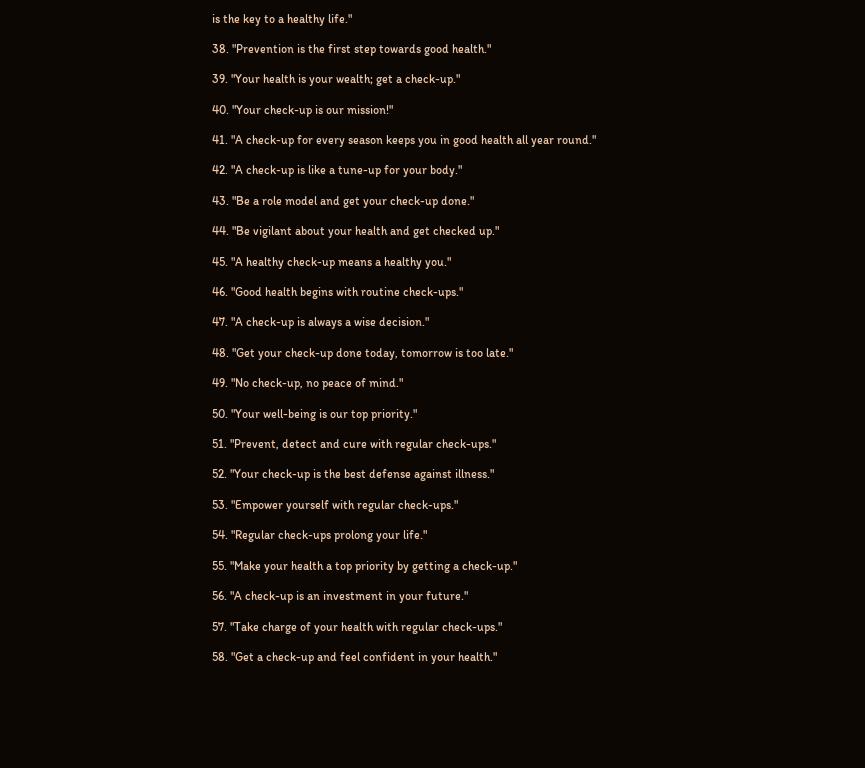is the key to a healthy life."

38. "Prevention is the first step towards good health."

39. "Your health is your wealth; get a check-up."

40. "Your check-up is our mission!"

41. "A check-up for every season keeps you in good health all year round."

42. "A check-up is like a tune-up for your body."

43. "Be a role model and get your check-up done."

44. "Be vigilant about your health and get checked up."

45. "A healthy check-up means a healthy you."

46. "Good health begins with routine check-ups."

47. "A check-up is always a wise decision."

48. "Get your check-up done today, tomorrow is too late."

49. "No check-up, no peace of mind."

50. "Your well-being is our top priority."

51. "Prevent, detect and cure with regular check-ups."

52. "Your check-up is the best defense against illness."

53. "Empower yourself with regular check-ups."

54. "Regular check-ups prolong your life."

55. "Make your health a top priority by getting a check-up."

56. "A check-up is an investment in your future."

57. "Take charge of your health with regular check-ups."

58. "Get a check-up and feel confident in your health."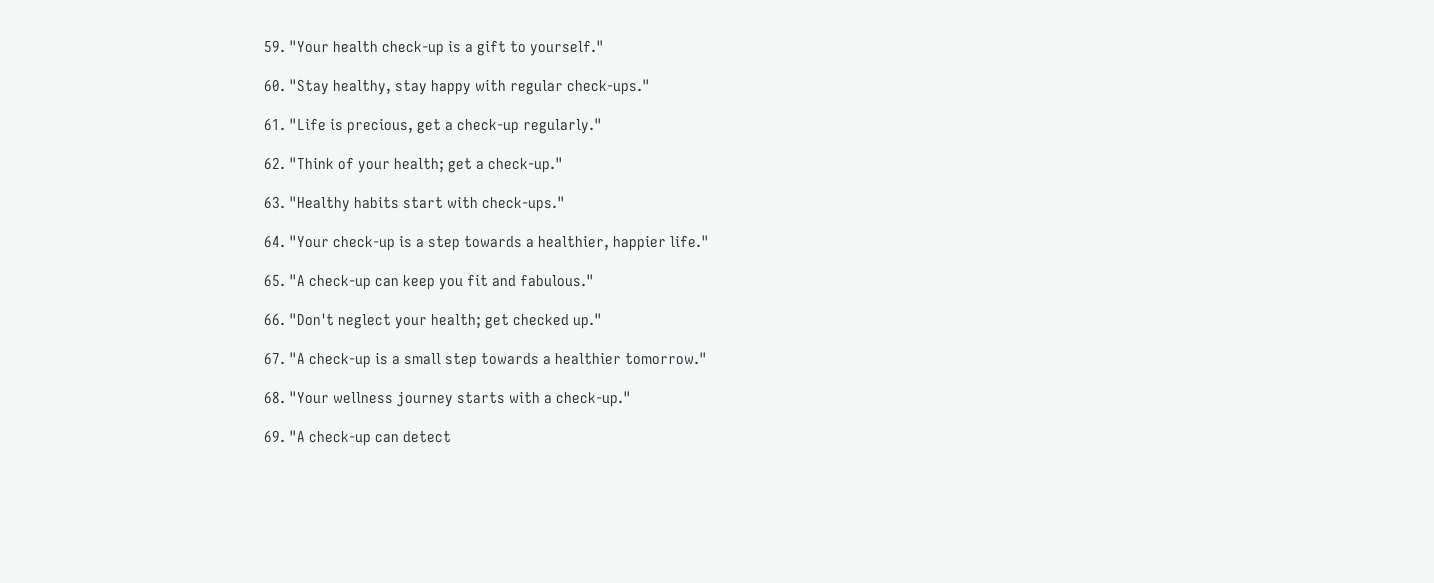59. "Your health check-up is a gift to yourself."

60. "Stay healthy, stay happy with regular check-ups."

61. "Life is precious, get a check-up regularly."

62. "Think of your health; get a check-up."

63. "Healthy habits start with check-ups."

64. "Your check-up is a step towards a healthier, happier life."

65. "A check-up can keep you fit and fabulous."

66. "Don't neglect your health; get checked up."

67. "A check-up is a small step towards a healthier tomorrow."

68. "Your wellness journey starts with a check-up."

69. "A check-up can detect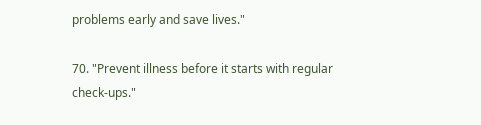problems early and save lives."

70. "Prevent illness before it starts with regular check-ups."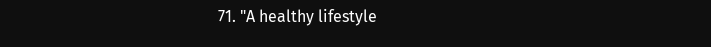71. "A healthy lifestyle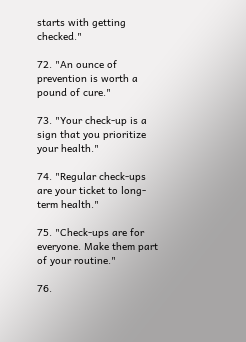starts with getting checked."

72. "An ounce of prevention is worth a pound of cure."

73. "Your check-up is a sign that you prioritize your health."

74. "Regular check-ups are your ticket to long-term health."

75. "Check-ups are for everyone. Make them part of your routine."

76.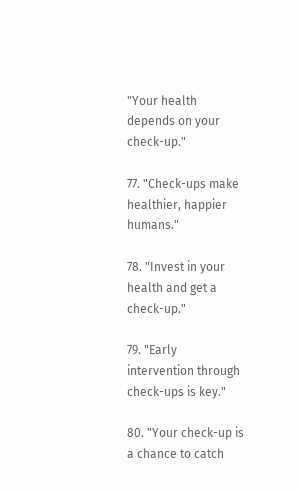"Your health depends on your check-up."

77. "Check-ups make healthier, happier humans."

78. "Invest in your health and get a check-up."

79. "Early intervention through check-ups is key."

80. "Your check-up is a chance to catch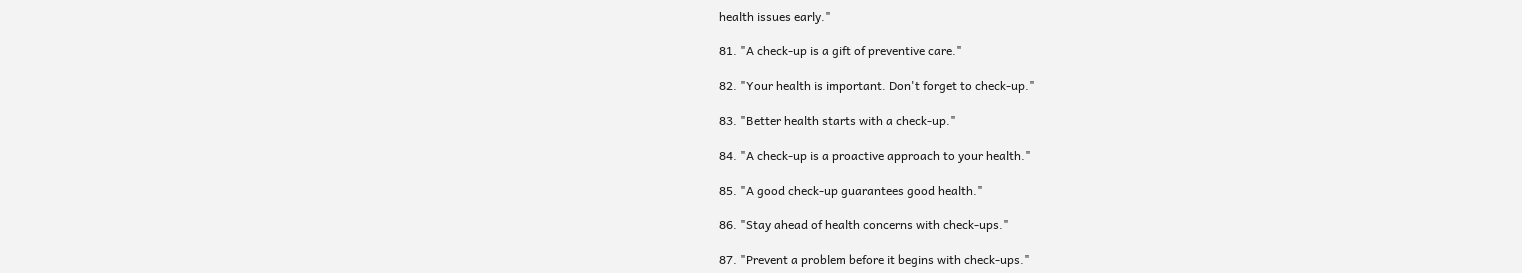health issues early."

81. "A check-up is a gift of preventive care."

82. "Your health is important. Don't forget to check-up."

83. "Better health starts with a check-up."

84. "A check-up is a proactive approach to your health."

85. "A good check-up guarantees good health."

86. "Stay ahead of health concerns with check-ups."

87. "Prevent a problem before it begins with check-ups."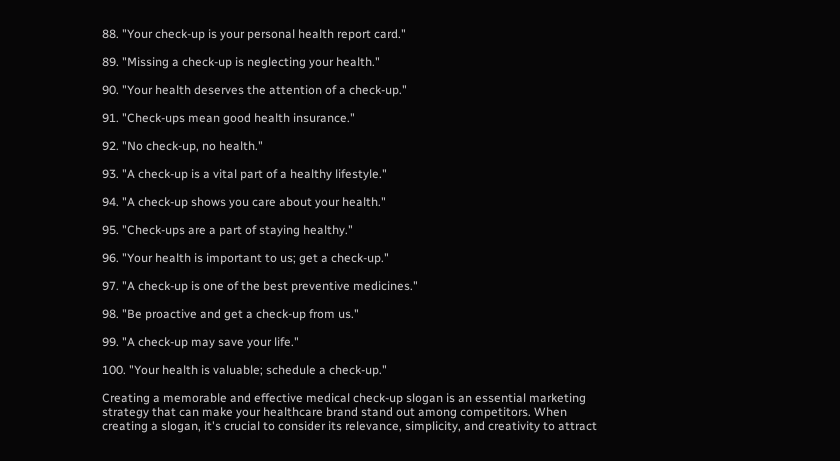88. "Your check-up is your personal health report card."

89. "Missing a check-up is neglecting your health."

90. "Your health deserves the attention of a check-up."

91. "Check-ups mean good health insurance."

92. "No check-up, no health."

93. "A check-up is a vital part of a healthy lifestyle."

94. "A check-up shows you care about your health."

95. "Check-ups are a part of staying healthy."

96. "Your health is important to us; get a check-up."

97. "A check-up is one of the best preventive medicines."

98. "Be proactive and get a check-up from us."

99. "A check-up may save your life."

100. "Your health is valuable; schedule a check-up."

Creating a memorable and effective medical check-up slogan is an essential marketing strategy that can make your healthcare brand stand out among competitors. When creating a slogan, it's crucial to consider its relevance, simplicity, and creativity to attract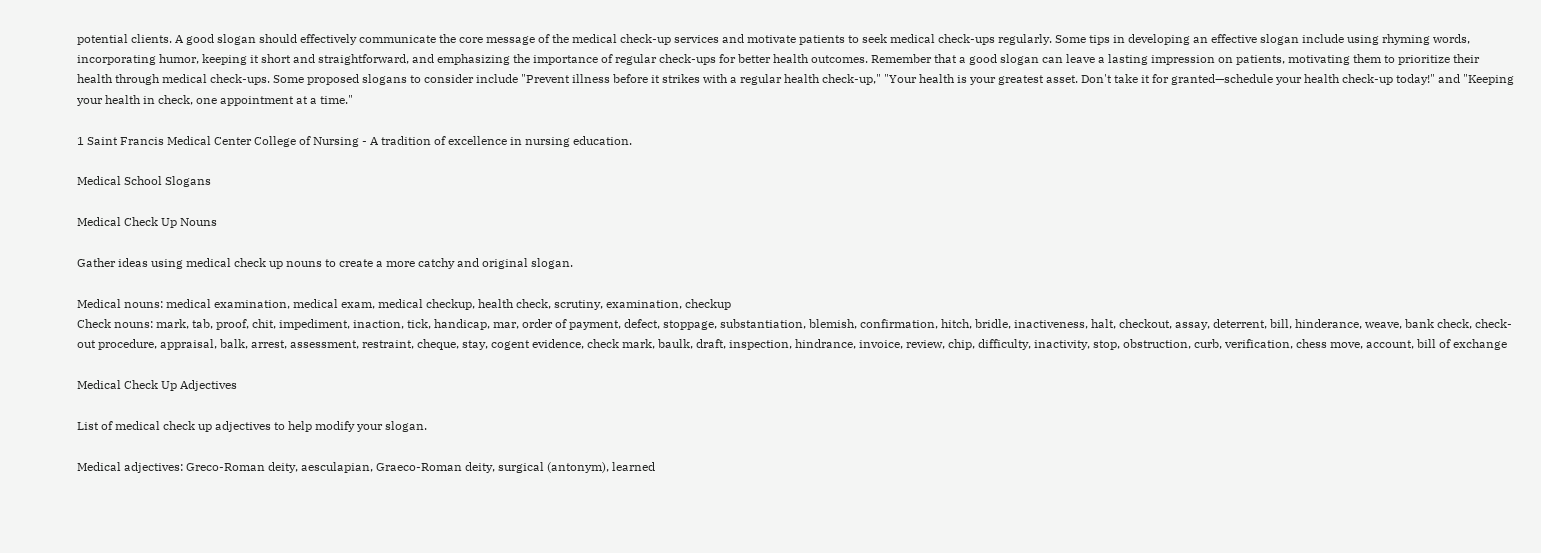potential clients. A good slogan should effectively communicate the core message of the medical check-up services and motivate patients to seek medical check-ups regularly. Some tips in developing an effective slogan include using rhyming words, incorporating humor, keeping it short and straightforward, and emphasizing the importance of regular check-ups for better health outcomes. Remember that a good slogan can leave a lasting impression on patients, motivating them to prioritize their health through medical check-ups. Some proposed slogans to consider include "Prevent illness before it strikes with a regular health check-up," "Your health is your greatest asset. Don't take it for granted—schedule your health check-up today!" and "Keeping your health in check, one appointment at a time."

1 Saint Francis Medical Center College of Nursing - A tradition of excellence in nursing education.

Medical School Slogans

Medical Check Up Nouns

Gather ideas using medical check up nouns to create a more catchy and original slogan.

Medical nouns: medical examination, medical exam, medical checkup, health check, scrutiny, examination, checkup
Check nouns: mark, tab, proof, chit, impediment, inaction, tick, handicap, mar, order of payment, defect, stoppage, substantiation, blemish, confirmation, hitch, bridle, inactiveness, halt, checkout, assay, deterrent, bill, hinderance, weave, bank check, check-out procedure, appraisal, balk, arrest, assessment, restraint, cheque, stay, cogent evidence, check mark, baulk, draft, inspection, hindrance, invoice, review, chip, difficulty, inactivity, stop, obstruction, curb, verification, chess move, account, bill of exchange

Medical Check Up Adjectives

List of medical check up adjectives to help modify your slogan.

Medical adjectives: Greco-Roman deity, aesculapian, Graeco-Roman deity, surgical (antonym), learned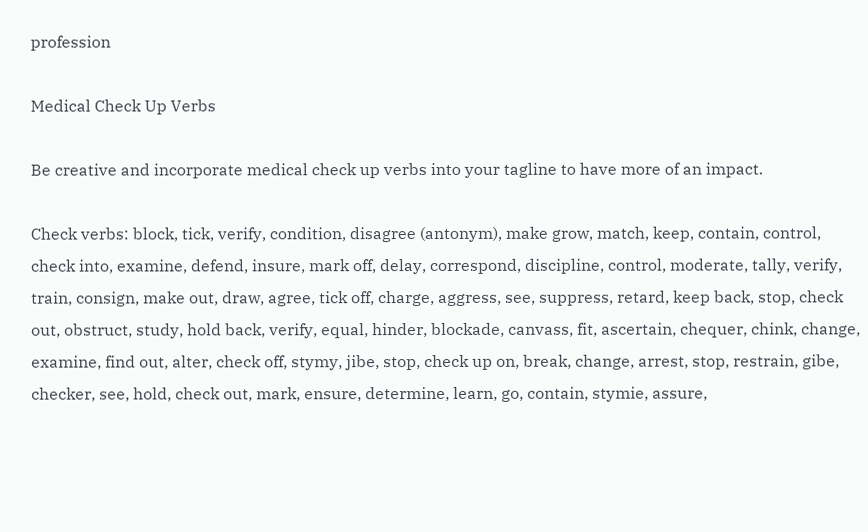profession

Medical Check Up Verbs

Be creative and incorporate medical check up verbs into your tagline to have more of an impact.

Check verbs: block, tick, verify, condition, disagree (antonym), make grow, match, keep, contain, control, check into, examine, defend, insure, mark off, delay, correspond, discipline, control, moderate, tally, verify, train, consign, make out, draw, agree, tick off, charge, aggress, see, suppress, retard, keep back, stop, check out, obstruct, study, hold back, verify, equal, hinder, blockade, canvass, fit, ascertain, chequer, chink, change, examine, find out, alter, check off, stymy, jibe, stop, check up on, break, change, arrest, stop, restrain, gibe, checker, see, hold, check out, mark, ensure, determine, learn, go, contain, stymie, assure,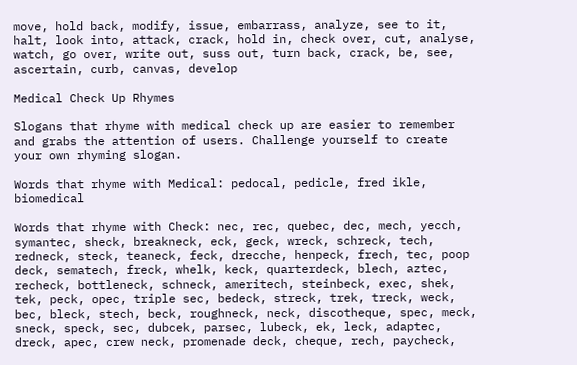move, hold back, modify, issue, embarrass, analyze, see to it, halt, look into, attack, crack, hold in, check over, cut, analyse, watch, go over, write out, suss out, turn back, crack, be, see, ascertain, curb, canvas, develop

Medical Check Up Rhymes

Slogans that rhyme with medical check up are easier to remember and grabs the attention of users. Challenge yourself to create your own rhyming slogan.

Words that rhyme with Medical: pedocal, pedicle, fred ikle, biomedical

Words that rhyme with Check: nec, rec, quebec, dec, mech, yecch, symantec, sheck, breakneck, eck, geck, wreck, schreck, tech, redneck, steck, teaneck, feck, drecche, henpeck, frech, tec, poop deck, sematech, freck, whelk, keck, quarterdeck, blech, aztec, recheck, bottleneck, schneck, ameritech, steinbeck, exec, shek, tek, peck, opec, triple sec, bedeck, streck, trek, treck, weck, bec, bleck, stech, beck, roughneck, neck, discotheque, spec, meck, sneck, speck, sec, dubcek, parsec, lubeck, ek, leck, adaptec, dreck, apec, crew neck, promenade deck, cheque, rech, paycheck,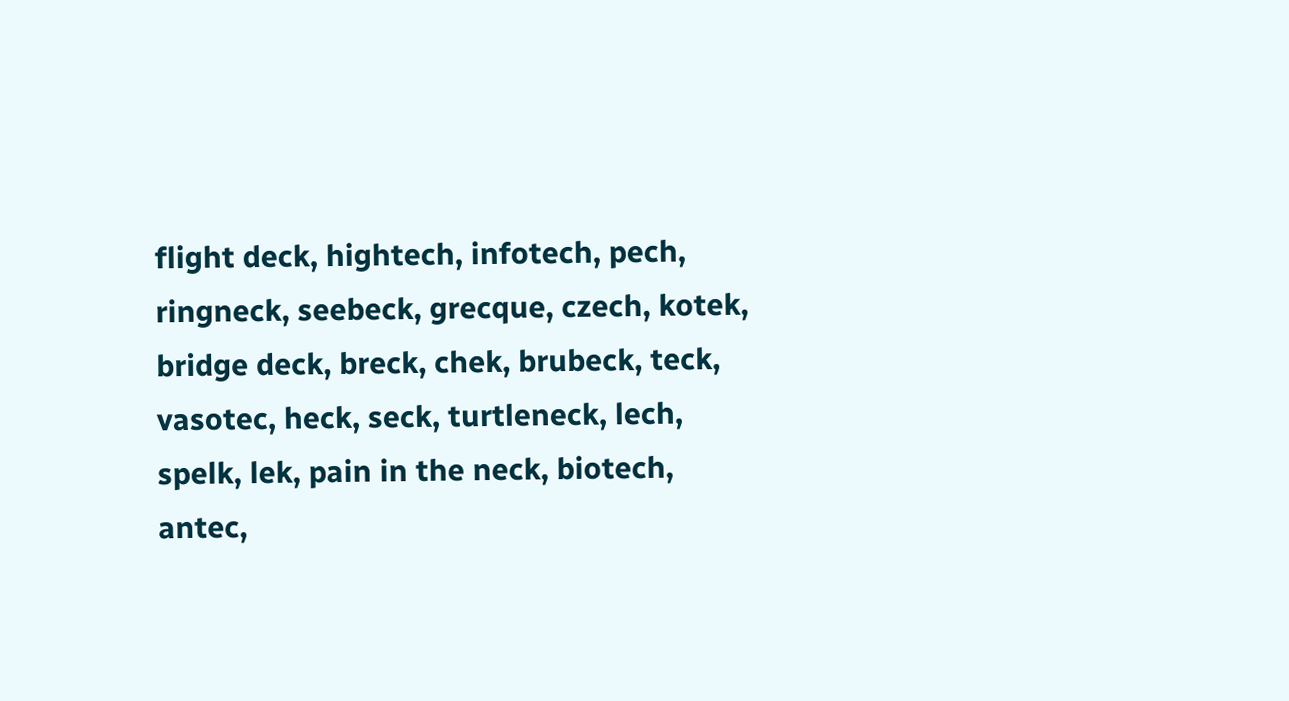flight deck, hightech, infotech, pech, ringneck, seebeck, grecque, czech, kotek, bridge deck, breck, chek, brubeck, teck, vasotec, heck, seck, turtleneck, lech, spelk, lek, pain in the neck, biotech, antec,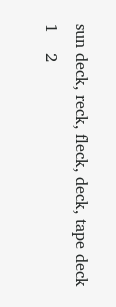sun deck, reck, fleck, deck, tape deck
1    2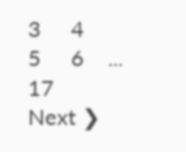3     4     5     6    ...  17      Next ❯